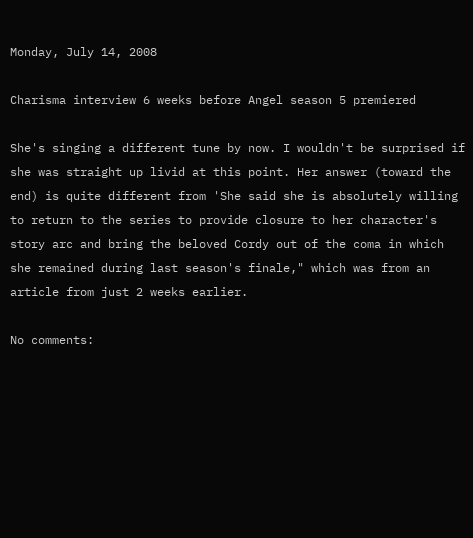Monday, July 14, 2008

Charisma interview 6 weeks before Angel season 5 premiered

She's singing a different tune by now. I wouldn't be surprised if she was straight up livid at this point. Her answer (toward the end) is quite different from 'She said she is absolutely willing to return to the series to provide closure to her character's story arc and bring the beloved Cordy out of the coma in which she remained during last season's finale," which was from an article from just 2 weeks earlier.

No comments: